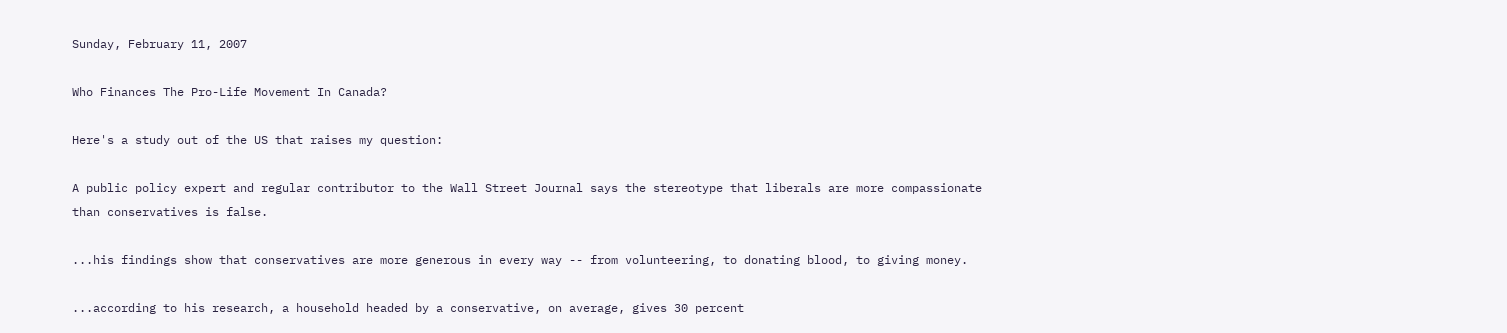Sunday, February 11, 2007

Who Finances The Pro-Life Movement In Canada?

Here's a study out of the US that raises my question:

A public policy expert and regular contributor to the Wall Street Journal says the stereotype that liberals are more compassionate than conservatives is false.

...his findings show that conservatives are more generous in every way -- from volunteering, to donating blood, to giving money.

...according to his research, a household headed by a conservative, on average, gives 30 percent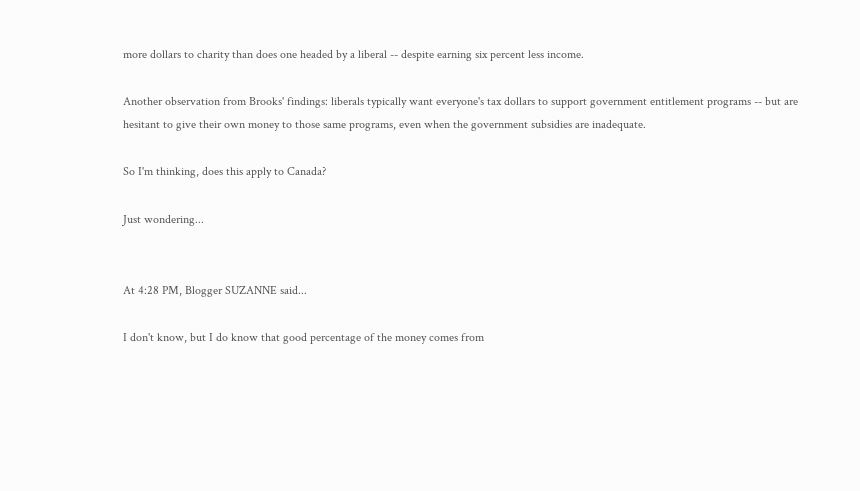more dollars to charity than does one headed by a liberal -- despite earning six percent less income.

Another observation from Brooks' findings: liberals typically want everyone's tax dollars to support government entitlement programs -- but are hesitant to give their own money to those same programs, even when the government subsidies are inadequate.

So I'm thinking, does this apply to Canada?

Just wondering...


At 4:28 PM, Blogger SUZANNE said...

I don't know, but I do know that good percentage of the money comes from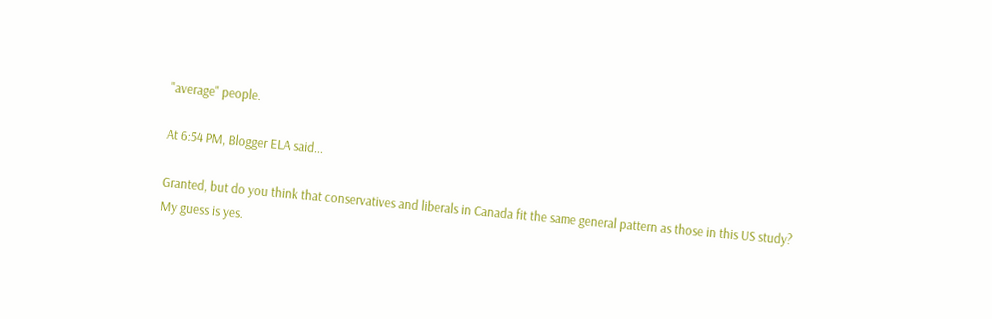"average" people.

At 6:54 PM, Blogger ELA said...

Granted, but do you think that conservatives and liberals in Canada fit the same general pattern as those in this US study?
My guess is yes.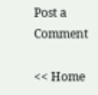Post a Comment

<< Home